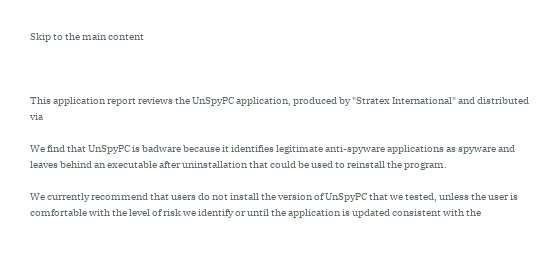Skip to the main content



This application report reviews the UnSpyPC application, produced by "Stratex International" and distributed via

We find that UnSpyPC is badware because it identifies legitimate anti-spyware applications as spyware and leaves behind an executable after uninstallation that could be used to reinstall the program.

We currently recommend that users do not install the version of UnSpyPC that we tested, unless the user is comfortable with the level of risk we identify or until the application is updated consistent with the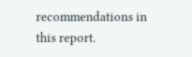recommendations in this report.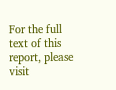For the full text of this report, please visit